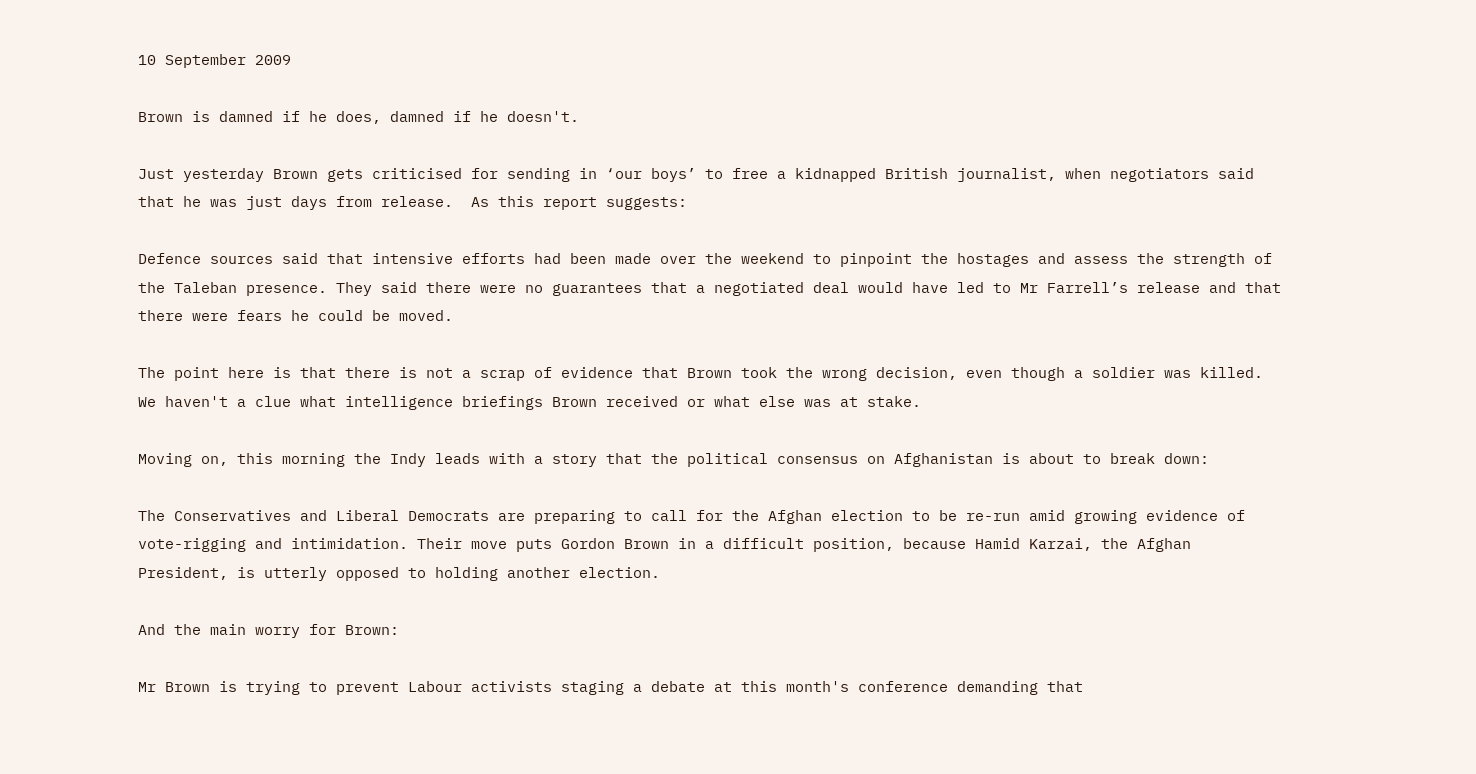10 September 2009

Brown is damned if he does, damned if he doesn't.

Just yesterday Brown gets criticised for sending in ‘our boys’ to free a kidnapped British journalist, when negotiators said that he was just days from release.  As this report suggests:

Defence sources said that intensive efforts had been made over the weekend to pinpoint the hostages and assess the strength of the Taleban presence. They said there were no guarantees that a negotiated deal would have led to Mr Farrell’s release and that there were fears he could be moved.

The point here is that there is not a scrap of evidence that Brown took the wrong decision, even though a soldier was killed.  We haven't a clue what intelligence briefings Brown received or what else was at stake.

Moving on, this morning the Indy leads with a story that the political consensus on Afghanistan is about to break down:

The Conservatives and Liberal Democrats are preparing to call for the Afghan election to be re-run amid growing evidence of vote-rigging and intimidation. Their move puts Gordon Brown in a difficult position, because Hamid Karzai, the Afghan President, is utterly opposed to holding another election.

And the main worry for Brown:

Mr Brown is trying to prevent Labour activists staging a debate at this month's conference demanding that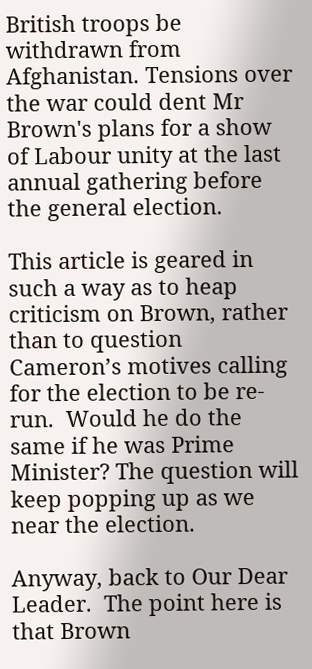British troops be withdrawn from Afghanistan. Tensions over the war could dent Mr Brown's plans for a show of Labour unity at the last annual gathering before the general election.

This article is geared in such a way as to heap criticism on Brown, rather than to question Cameron’s motives calling for the election to be re-run.  Would he do the same if he was Prime Minister? The question will keep popping up as we near the election.

Anyway, back to Our Dear Leader.  The point here is that Brown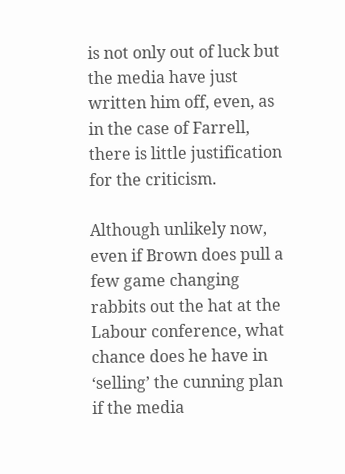is not only out of luck but the media have just written him off, even, as in the case of Farrell, there is little justification for the criticism.

Although unlikely now, even if Brown does pull a few game changing rabbits out the hat at the Labour conference, what chance does he have in ‘selling’ the cunning plan if the media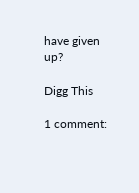have given up?

Digg This

1 comment: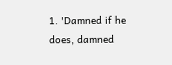1. 'Damned if he does, damned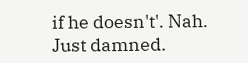if he doesn't'. Nah. Just damned.